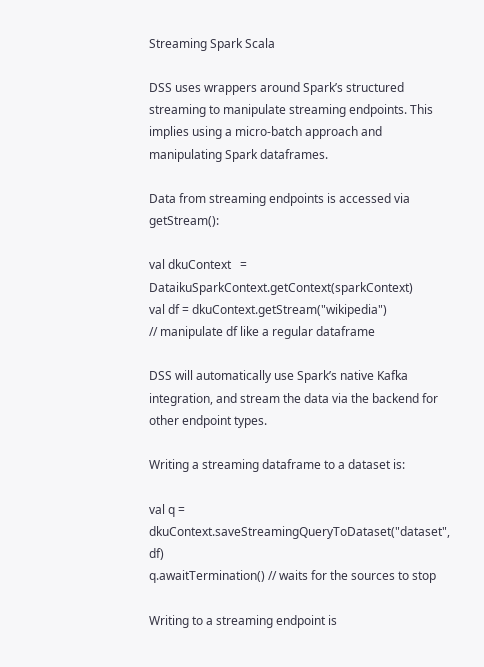Streaming Spark Scala

DSS uses wrappers around Spark’s structured streaming to manipulate streaming endpoints. This implies using a micro-batch approach and manipulating Spark dataframes.

Data from streaming endpoints is accessed via getStream():

val dkuContext   = DataikuSparkContext.getContext(sparkContext)
val df = dkuContext.getStream("wikipedia")
// manipulate df like a regular dataframe

DSS will automatically use Spark’s native Kafka integration, and stream the data via the backend for other endpoint types.

Writing a streaming dataframe to a dataset is:

val q = dkuContext.saveStreamingQueryToDataset("dataset", df)
q.awaitTermination() // waits for the sources to stop

Writing to a streaming endpoint is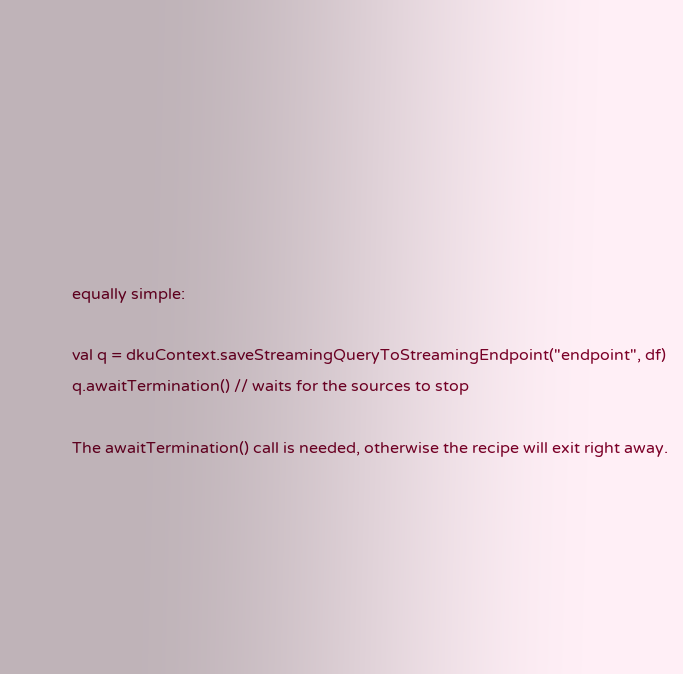equally simple:

val q = dkuContext.saveStreamingQueryToStreamingEndpoint("endpoint", df)
q.awaitTermination() // waits for the sources to stop

The awaitTermination() call is needed, otherwise the recipe will exit right away.